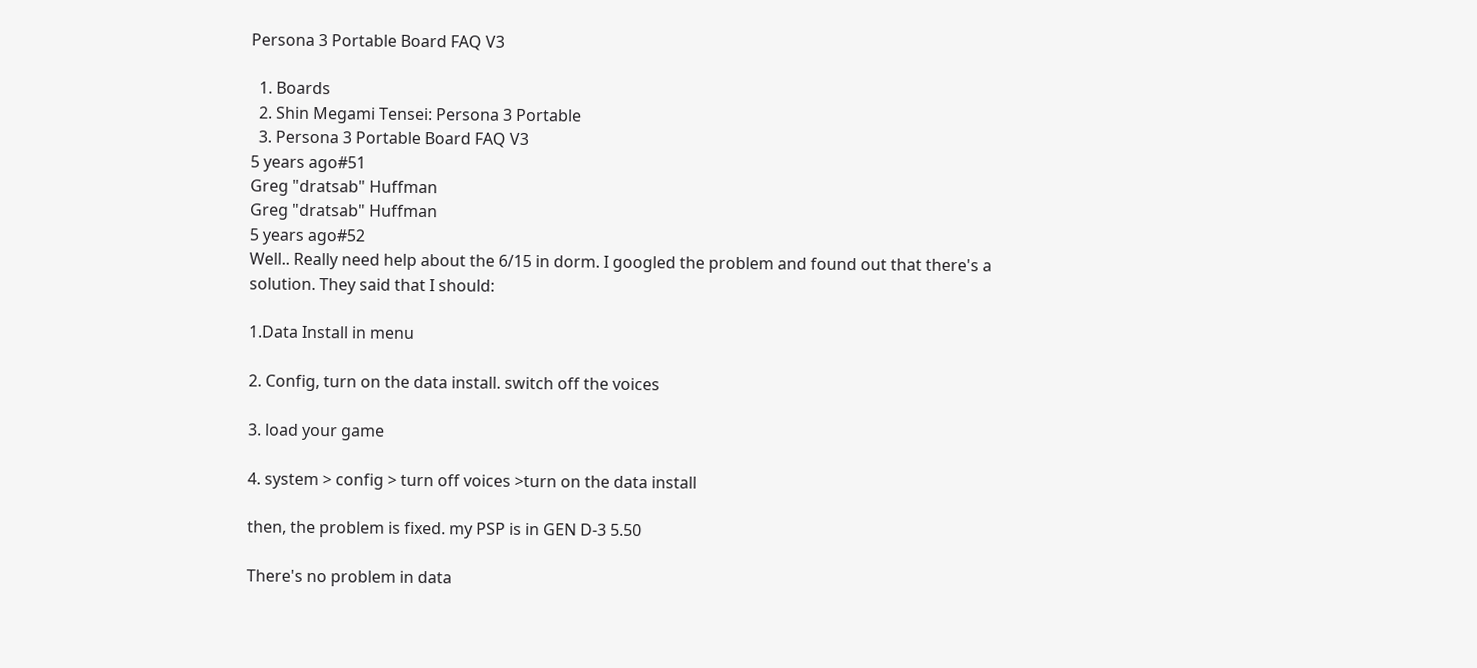Persona 3 Portable Board FAQ V3

  1. Boards
  2. Shin Megami Tensei: Persona 3 Portable
  3. Persona 3 Portable Board FAQ V3
5 years ago#51
Greg "dratsab" Huffman
Greg "dratsab" Huffman
5 years ago#52
Well.. Really need help about the 6/15 in dorm. I googled the problem and found out that there's a solution. They said that I should:

1.Data Install in menu

2. Config, turn on the data install. switch off the voices

3. load your game

4. system > config > turn off voices >turn on the data install

then, the problem is fixed. my PSP is in GEN D-3 5.50

There's no problem in data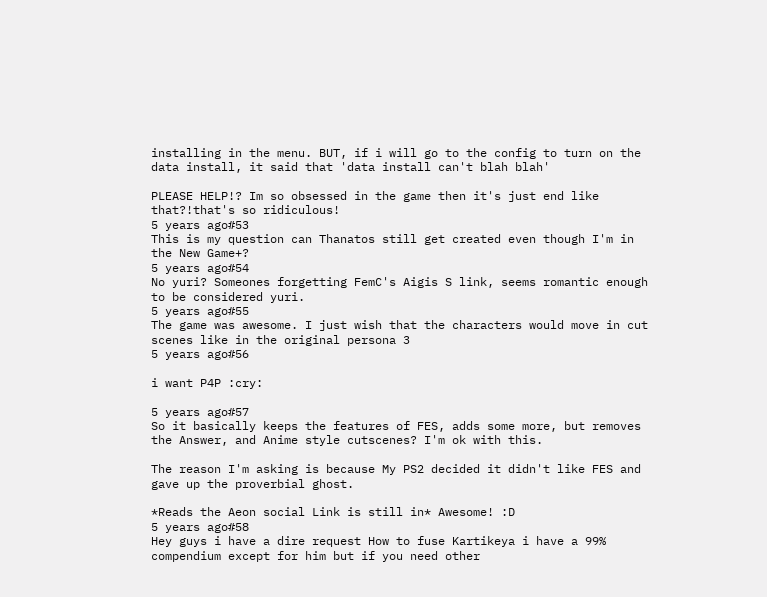installing in the menu. BUT, if i will go to the config to turn on the data install, it said that 'data install can't blah blah'

PLEASE HELP!? Im so obsessed in the game then it's just end like that?!that's so ridiculous!
5 years ago#53
This is my question can Thanatos still get created even though I'm in the New Game+?
5 years ago#54
No yuri? Someones forgetting FemC's Aigis S link, seems romantic enough to be considered yuri.
5 years ago#55
The game was awesome. I just wish that the characters would move in cut scenes like in the original persona 3
5 years ago#56

i want P4P :cry:

5 years ago#57
So it basically keeps the features of FES, adds some more, but removes the Answer, and Anime style cutscenes? I'm ok with this.

The reason I'm asking is because My PS2 decided it didn't like FES and gave up the proverbial ghost.

*Reads the Aeon social Link is still in* Awesome! :D
5 years ago#58
Hey guys i have a dire request How to fuse Kartikeya i have a 99% compendium except for him but if you need other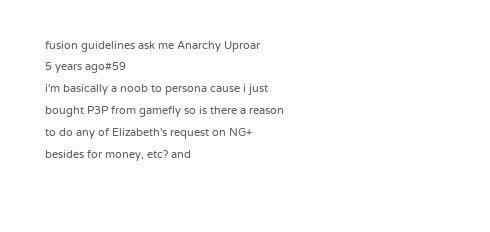fusion guidelines ask me Anarchy Uproar
5 years ago#59
i'm basically a noob to persona cause i just bought P3P from gamefly so is there a reason to do any of Elizabeth's request on NG+ besides for money, etc? and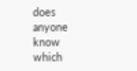does anyone know which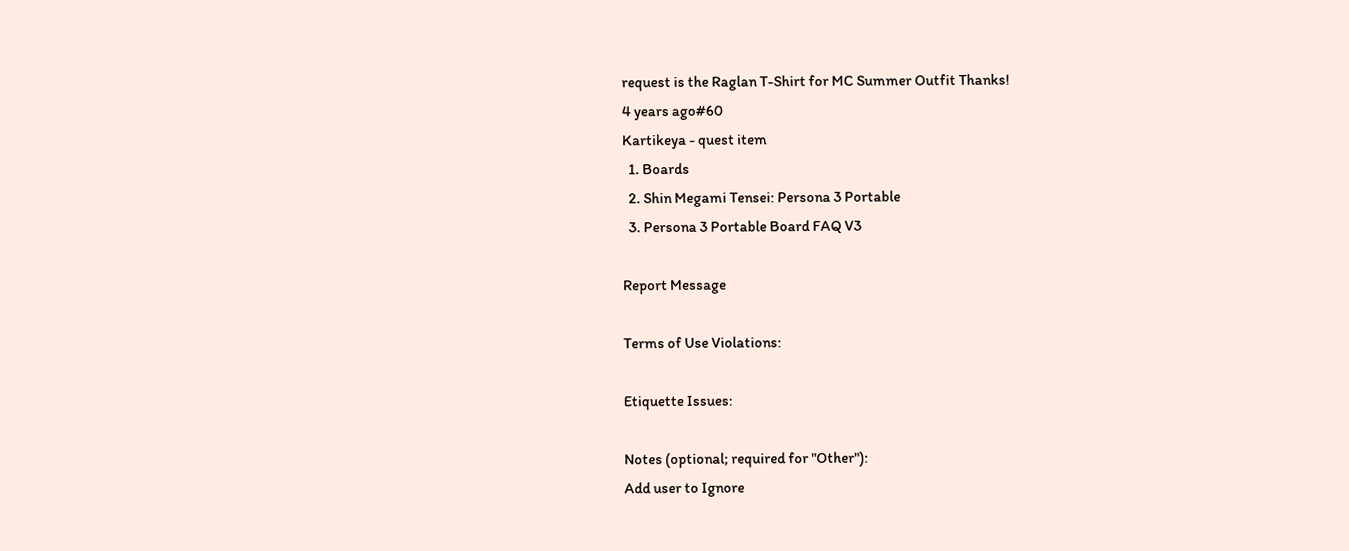request is the Raglan T-Shirt for MC Summer Outfit Thanks!
4 years ago#60
Kartikeya - quest item
  1. Boards
  2. Shin Megami Tensei: Persona 3 Portable
  3. Persona 3 Portable Board FAQ V3

Report Message

Terms of Use Violations:

Etiquette Issues:

Notes (optional; required for "Other"):
Add user to Ignore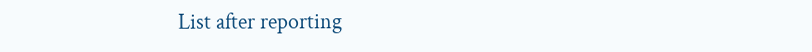List after reporting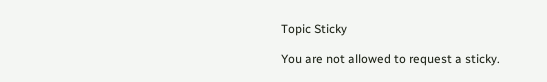Topic Sticky

You are not allowed to request a sticky.